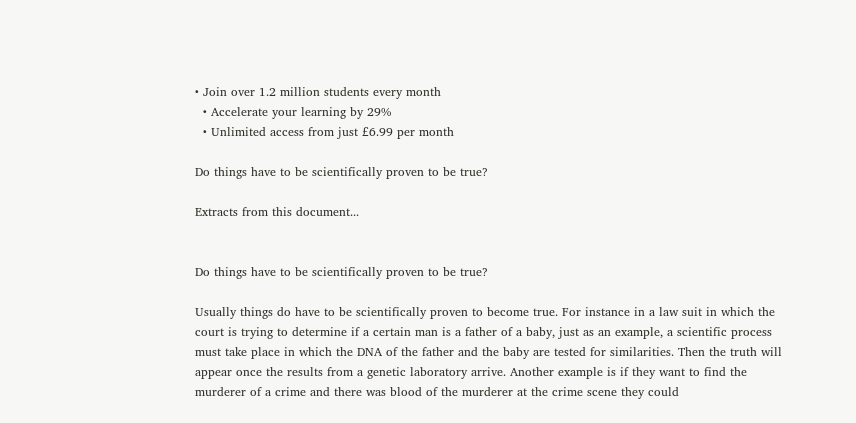• Join over 1.2 million students every month
  • Accelerate your learning by 29%
  • Unlimited access from just £6.99 per month

Do things have to be scientifically proven to be true?

Extracts from this document...


Do things have to be scientifically proven to be true?

Usually things do have to be scientifically proven to become true. For instance in a law suit in which the court is trying to determine if a certain man is a father of a baby, just as an example, a scientific process must take place in which the DNA of the father and the baby are tested for similarities. Then the truth will appear once the results from a genetic laboratory arrive. Another example is if they want to find the murderer of a crime and there was blood of the murderer at the crime scene they could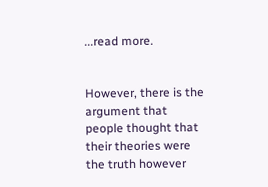...read more.


However, there is the argument that people thought that their theories were the truth however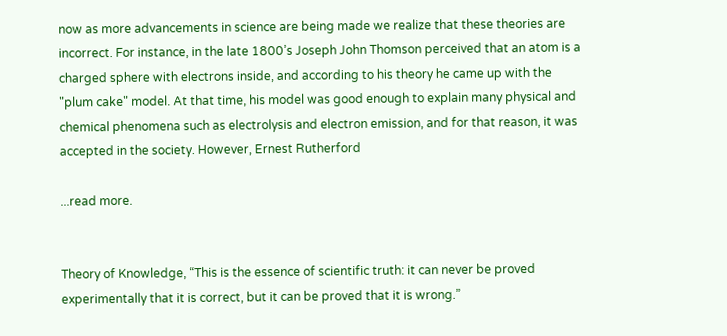now as more advancements in science are being made we realize that these theories are incorrect. For instance, in the late 1800’s Joseph John Thomson perceived that an atom is a charged sphere with electrons inside, and according to his theory he came up with the "plum cake" model. At that time, his model was good enough to explain many physical and chemical phenomena such as electrolysis and electron emission, and for that reason, it was accepted in the society. However, Ernest Rutherford

...read more.


Theory of Knowledge, “This is the essence of scientific truth: it can never be proved experimentally that it is correct, but it can be proved that it is wrong.”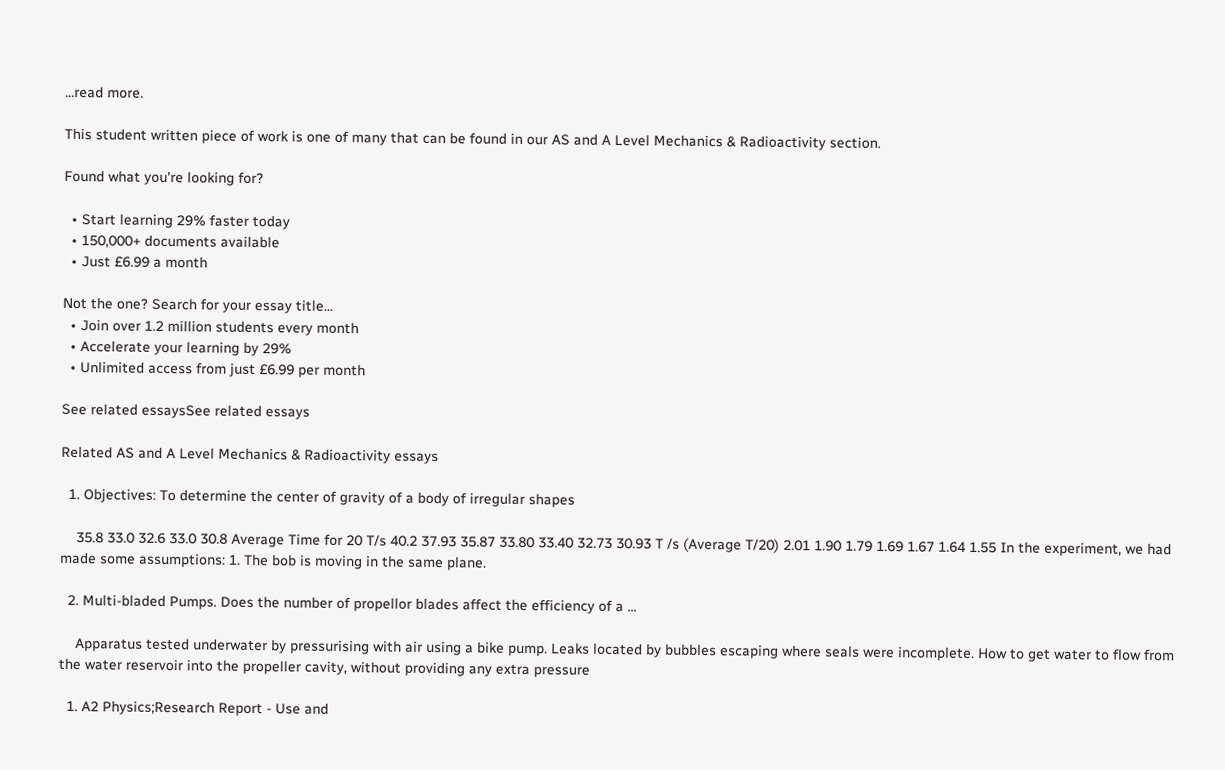...read more.

This student written piece of work is one of many that can be found in our AS and A Level Mechanics & Radioactivity section.

Found what you're looking for?

  • Start learning 29% faster today
  • 150,000+ documents available
  • Just £6.99 a month

Not the one? Search for your essay title...
  • Join over 1.2 million students every month
  • Accelerate your learning by 29%
  • Unlimited access from just £6.99 per month

See related essaysSee related essays

Related AS and A Level Mechanics & Radioactivity essays

  1. Objectives: To determine the center of gravity of a body of irregular shapes

    35.8 33.0 32.6 33.0 30.8 Average Time for 20 T/s 40.2 37.93 35.87 33.80 33.40 32.73 30.93 T /s (Average T/20) 2.01 1.90 1.79 1.69 1.67 1.64 1.55 In the experiment, we had made some assumptions: 1. The bob is moving in the same plane.

  2. Multi-bladed Pumps. Does the number of propellor blades affect the efficiency of a ...

    Apparatus tested underwater by pressurising with air using a bike pump. Leaks located by bubbles escaping where seals were incomplete. How to get water to flow from the water reservoir into the propeller cavity, without providing any extra pressure

  1. A2 Physics;Research Report - Use and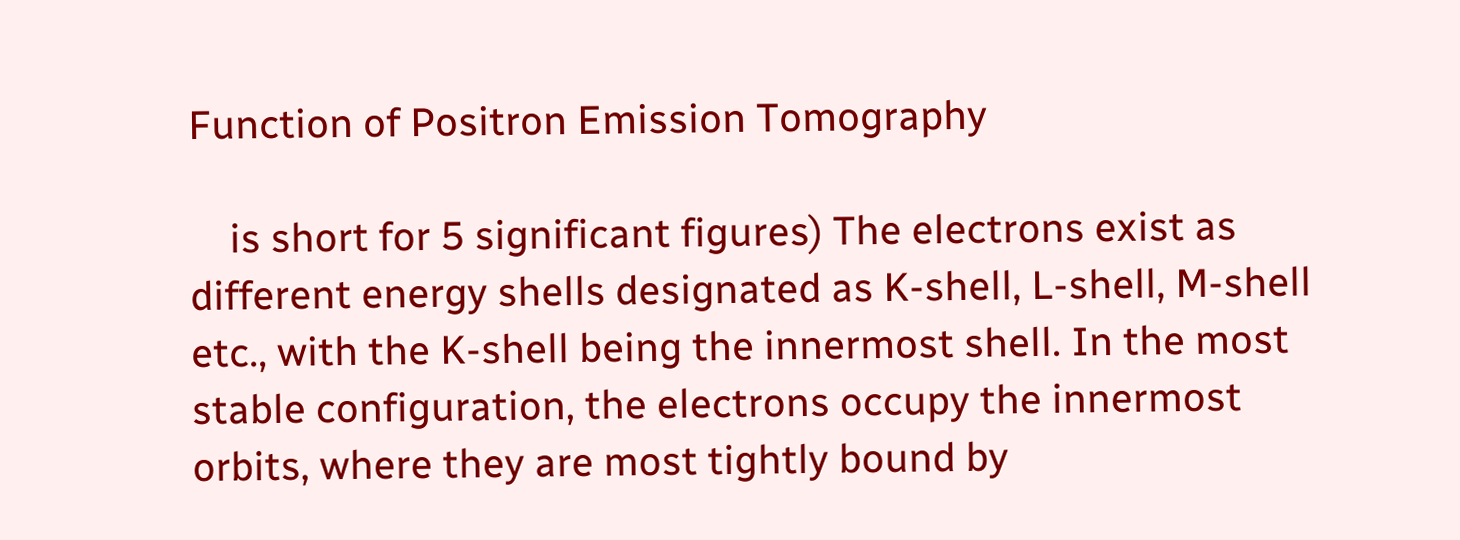Function of Positron Emission Tomography

    is short for 5 significant figures) The electrons exist as different energy shells designated as K-shell, L-shell, M-shell etc., with the K-shell being the innermost shell. In the most stable configuration, the electrons occupy the innermost orbits, where they are most tightly bound by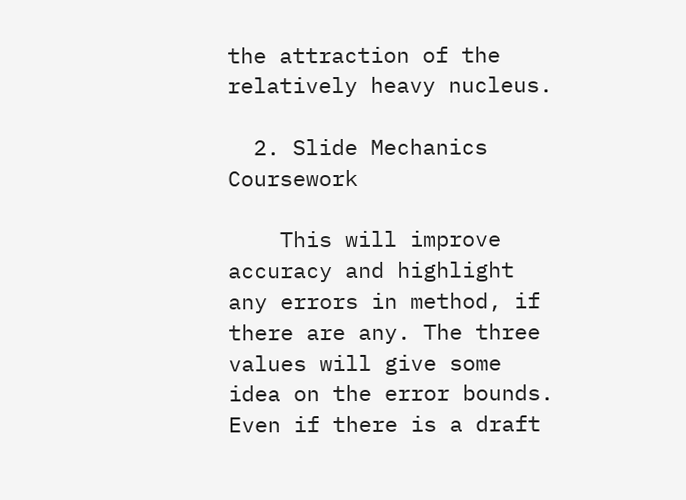the attraction of the relatively heavy nucleus.

  2. Slide Mechanics Coursework

    This will improve accuracy and highlight any errors in method, if there are any. The three values will give some idea on the error bounds. Even if there is a draft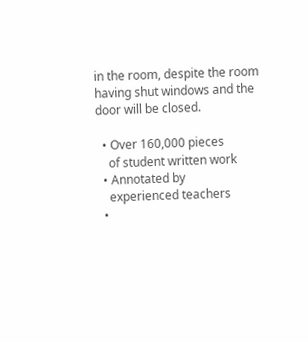in the room, despite the room having shut windows and the door will be closed.

  • Over 160,000 pieces
    of student written work
  • Annotated by
    experienced teachers
  •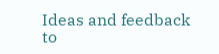Ideas and feedback to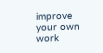improve your own work